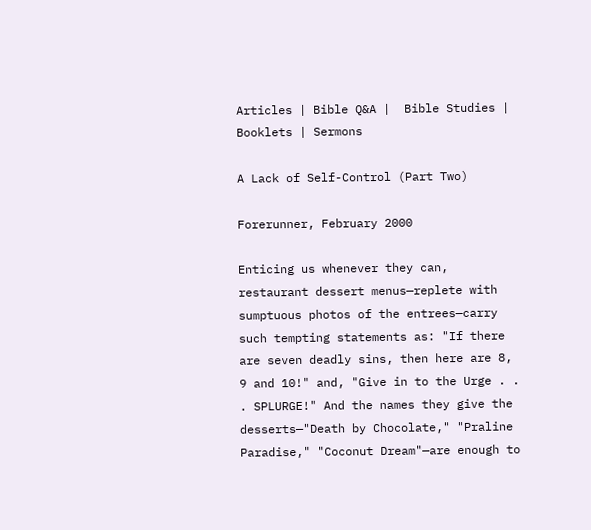Articles | Bible Q&A |  Bible Studies | Booklets | Sermons

A Lack of Self-Control (Part Two)

Forerunner, February 2000

Enticing us whenever they can, restaurant dessert menus—replete with sumptuous photos of the entrees—carry such tempting statements as: "If there are seven deadly sins, then here are 8, 9 and 10!" and, "Give in to the Urge . . . SPLURGE!" And the names they give the desserts—"Death by Chocolate," "Praline Paradise," "Coconut Dream"—are enough to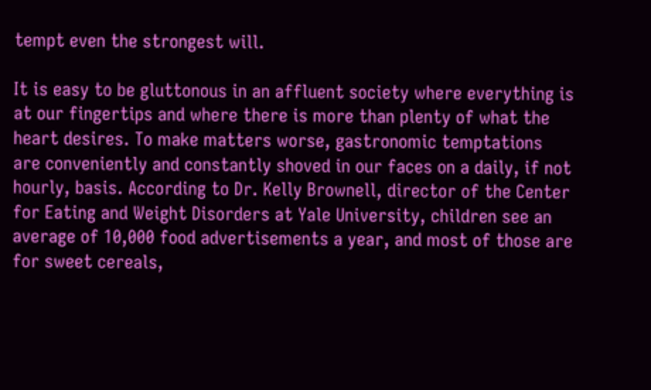tempt even the strongest will.

It is easy to be gluttonous in an affluent society where everything is at our fingertips and where there is more than plenty of what the heart desires. To make matters worse, gastronomic temptations are conveniently and constantly shoved in our faces on a daily, if not hourly, basis. According to Dr. Kelly Brownell, director of the Center for Eating and Weight Disorders at Yale University, children see an average of 10,000 food advertisements a year, and most of those are for sweet cereals,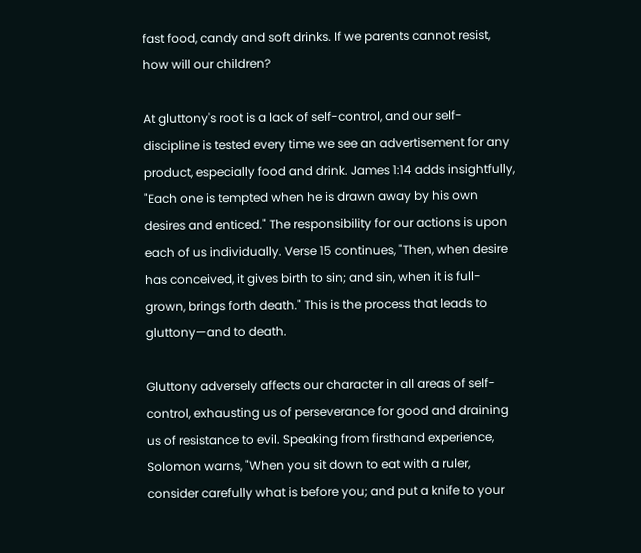fast food, candy and soft drinks. If we parents cannot resist, how will our children?

At gluttony's root is a lack of self-control, and our self-discipline is tested every time we see an advertisement for any product, especially food and drink. James 1:14 adds insightfully, "Each one is tempted when he is drawn away by his own desires and enticed." The responsibility for our actions is upon each of us individually. Verse 15 continues, "Then, when desire has conceived, it gives birth to sin; and sin, when it is full-grown, brings forth death." This is the process that leads to gluttony—and to death.

Gluttony adversely affects our character in all areas of self-control, exhausting us of perseverance for good and draining us of resistance to evil. Speaking from firsthand experience, Solomon warns, "When you sit down to eat with a ruler, consider carefully what is before you; and put a knife to your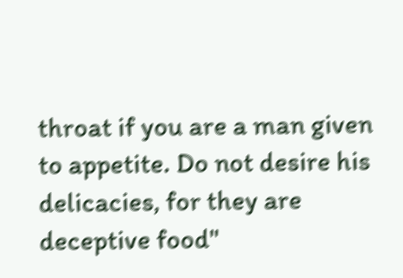throat if you are a man given to appetite. Do not desire his delicacies, for they are deceptive food"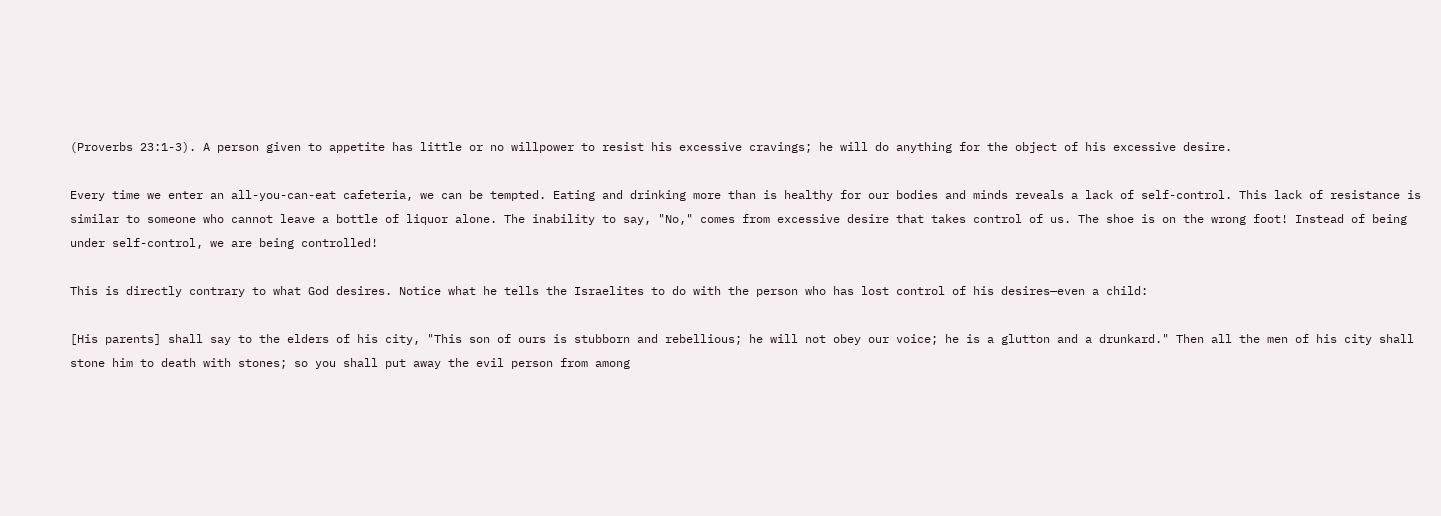(Proverbs 23:1-3). A person given to appetite has little or no willpower to resist his excessive cravings; he will do anything for the object of his excessive desire.

Every time we enter an all-you-can-eat cafeteria, we can be tempted. Eating and drinking more than is healthy for our bodies and minds reveals a lack of self-control. This lack of resistance is similar to someone who cannot leave a bottle of liquor alone. The inability to say, "No," comes from excessive desire that takes control of us. The shoe is on the wrong foot! Instead of being under self-control, we are being controlled!

This is directly contrary to what God desires. Notice what he tells the Israelites to do with the person who has lost control of his desires—even a child:

[His parents] shall say to the elders of his city, "This son of ours is stubborn and rebellious; he will not obey our voice; he is a glutton and a drunkard." Then all the men of his city shall stone him to death with stones; so you shall put away the evil person from among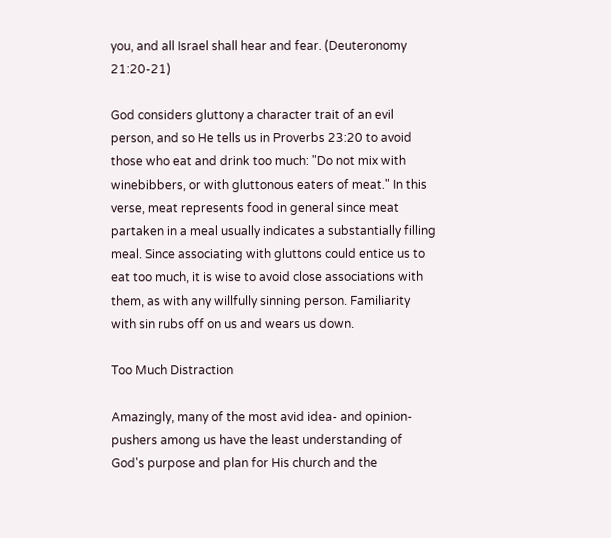you, and all Israel shall hear and fear. (Deuteronomy 21:20-21)

God considers gluttony a character trait of an evil person, and so He tells us in Proverbs 23:20 to avoid those who eat and drink too much: "Do not mix with winebibbers, or with gluttonous eaters of meat." In this verse, meat represents food in general since meat partaken in a meal usually indicates a substantially filling meal. Since associating with gluttons could entice us to eat too much, it is wise to avoid close associations with them, as with any willfully sinning person. Familiarity with sin rubs off on us and wears us down.

Too Much Distraction

Amazingly, many of the most avid idea- and opinion-pushers among us have the least understanding of God's purpose and plan for His church and the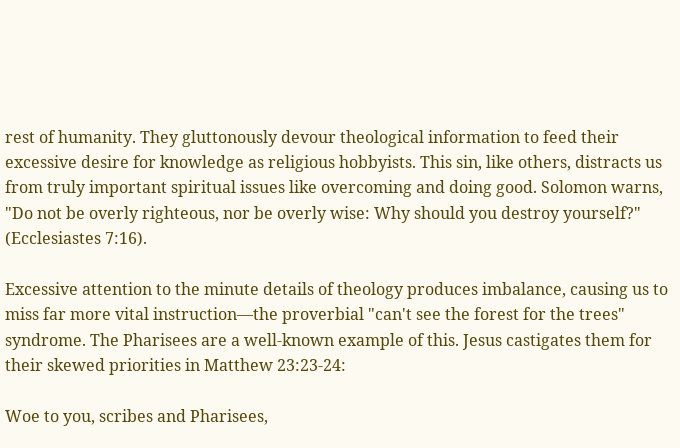rest of humanity. They gluttonously devour theological information to feed their excessive desire for knowledge as religious hobbyists. This sin, like others, distracts us from truly important spiritual issues like overcoming and doing good. Solomon warns, "Do not be overly righteous, nor be overly wise: Why should you destroy yourself?" (Ecclesiastes 7:16).

Excessive attention to the minute details of theology produces imbalance, causing us to miss far more vital instruction—the proverbial "can't see the forest for the trees" syndrome. The Pharisees are a well-known example of this. Jesus castigates them for their skewed priorities in Matthew 23:23-24:

Woe to you, scribes and Pharisees,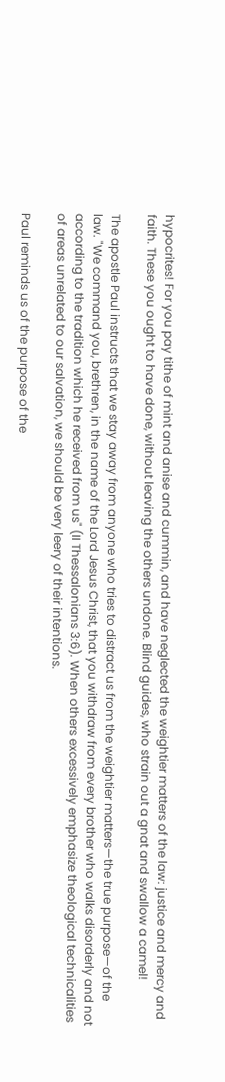hypocrites! For you pay tithe of mint and anise and cummin, and have neglected the weightier matters of the law: justice and mercy and faith. These you ought to have done, without leaving the others undone. Blind guides, who strain out a gnat and swallow a camel!

The apostle Paul instructs that we stay away from anyone who tries to distract us from the weightier matters—the true purpose—of the law. "We command you, brethren, in the name of the Lord Jesus Christ, that you withdraw from every brother who walks disorderly and not according to the tradition which he received from us" (II Thessalonians 3:6). When others excessively emphasize theological technicalities of areas unrelated to our salvation, we should be very leery of their intentions.

Paul reminds us of the purpose of the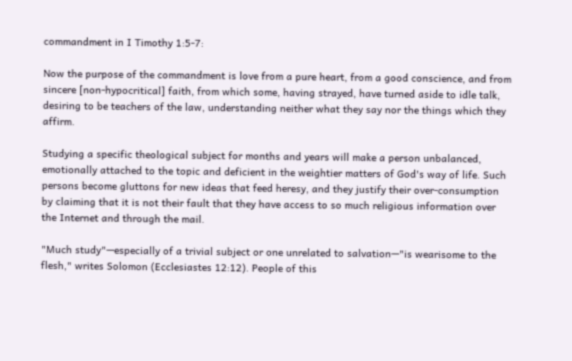commandment in I Timothy 1:5-7:

Now the purpose of the commandment is love from a pure heart, from a good conscience, and from sincere [non-hypocritical] faith, from which some, having strayed, have turned aside to idle talk, desiring to be teachers of the law, understanding neither what they say nor the things which they affirm.

Studying a specific theological subject for months and years will make a person unbalanced, emotionally attached to the topic and deficient in the weightier matters of God's way of life. Such persons become gluttons for new ideas that feed heresy, and they justify their over-consumption by claiming that it is not their fault that they have access to so much religious information over the Internet and through the mail.

"Much study"—especially of a trivial subject or one unrelated to salvation—"is wearisome to the flesh," writes Solomon (Ecclesiastes 12:12). People of this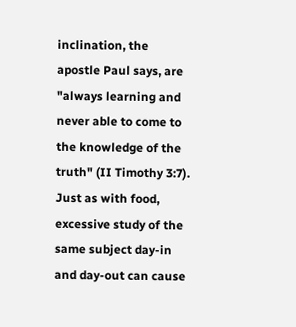inclination, the apostle Paul says, are "always learning and never able to come to the knowledge of the truth" (II Timothy 3:7). Just as with food, excessive study of the same subject day-in and day-out can cause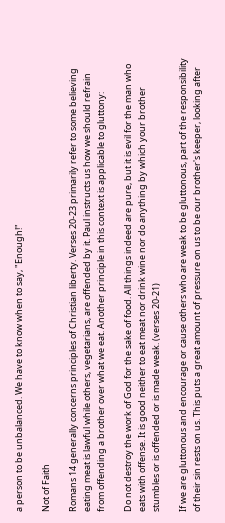a person to be unbalanced. We have to know when to say, "Enough!"

Not of Faith

Romans 14 generally concerns principles of Christian liberty. Verses 20-23 primarily refer to some believing eating meat is lawful while others, vegetarians, are offended by it. Paul instructs us how we should refrain from offending a brother over what we eat. Another principle in this context is applicable to gluttony:

Do not destroy the work of God for the sake of food. All things indeed are pure, but it is evil for the man who eats with offense. It is good neither to eat meat nor drink wine nor do anything by which your brother stumbles or is offended or is made weak. (verses 20-21)

If we are gluttonous and encourage or cause others who are weak to be gluttonous, part of the responsibility of their sin rests on us. This puts a great amount of pressure on us to be our brother's keeper, looking after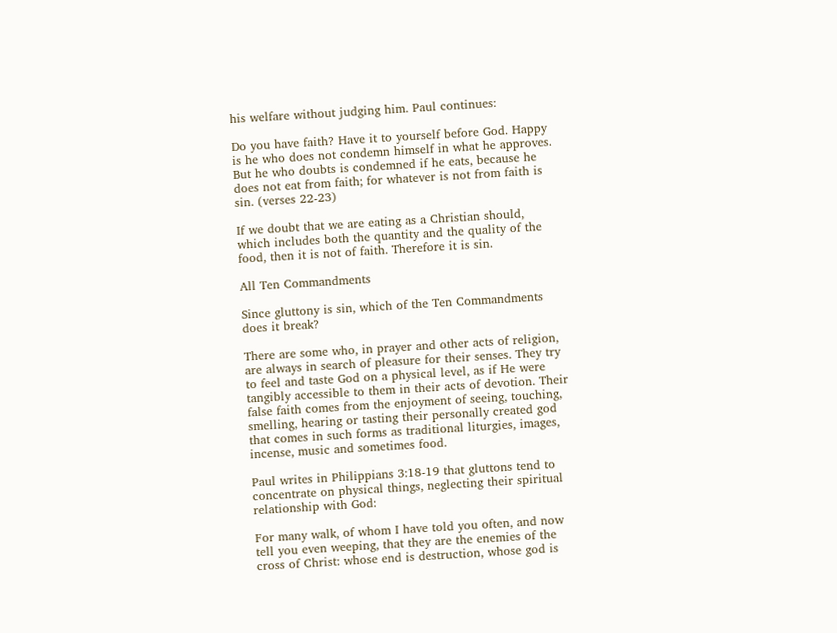his welfare without judging him. Paul continues:

Do you have faith? Have it to yourself before God. Happy is he who does not condemn himself in what he approves. But he who doubts is condemned if he eats, because he does not eat from faith; for whatever is not from faith is sin. (verses 22-23)

If we doubt that we are eating as a Christian should, which includes both the quantity and the quality of the food, then it is not of faith. Therefore it is sin.

All Ten Commandments

Since gluttony is sin, which of the Ten Commandments does it break?

There are some who, in prayer and other acts of religion, are always in search of pleasure for their senses. They try to feel and taste God on a physical level, as if He were tangibly accessible to them in their acts of devotion. Their false faith comes from the enjoyment of seeing, touching, smelling, hearing or tasting their personally created god that comes in such forms as traditional liturgies, images, incense, music and sometimes food.

Paul writes in Philippians 3:18-19 that gluttons tend to concentrate on physical things, neglecting their spiritual relationship with God:

For many walk, of whom I have told you often, and now tell you even weeping, that they are the enemies of the cross of Christ: whose end is destruction, whose god is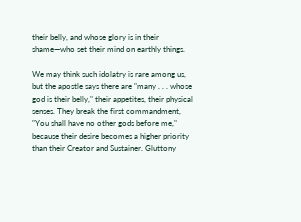their belly, and whose glory is in their shame—who set their mind on earthly things.

We may think such idolatry is rare among us, but the apostle says there are "many . . . whose god is their belly," their appetites, their physical senses. They break the first commandment, "You shall have no other gods before me," because their desire becomes a higher priority than their Creator and Sustainer. Gluttony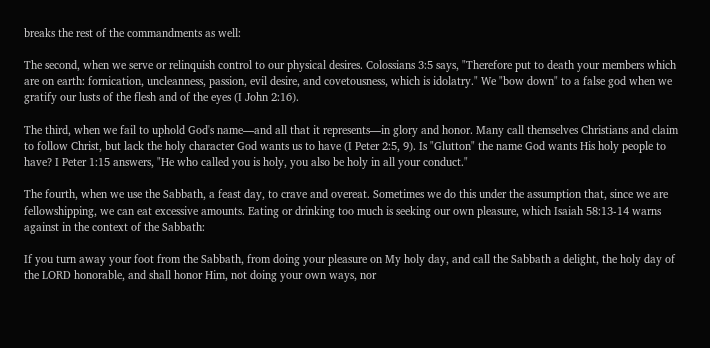breaks the rest of the commandments as well:

The second, when we serve or relinquish control to our physical desires. Colossians 3:5 says, "Therefore put to death your members which are on earth: fornication, uncleanness, passion, evil desire, and covetousness, which is idolatry." We "bow down" to a false god when we gratify our lusts of the flesh and of the eyes (I John 2:16).

The third, when we fail to uphold God's name—and all that it represents—in glory and honor. Many call themselves Christians and claim to follow Christ, but lack the holy character God wants us to have (I Peter 2:5, 9). Is "Glutton" the name God wants His holy people to have? I Peter 1:15 answers, "He who called you is holy, you also be holy in all your conduct."

The fourth, when we use the Sabbath, a feast day, to crave and overeat. Sometimes we do this under the assumption that, since we are fellowshipping, we can eat excessive amounts. Eating or drinking too much is seeking our own pleasure, which Isaiah 58:13-14 warns against in the context of the Sabbath:

If you turn away your foot from the Sabbath, from doing your pleasure on My holy day, and call the Sabbath a delight, the holy day of the LORD honorable, and shall honor Him, not doing your own ways, nor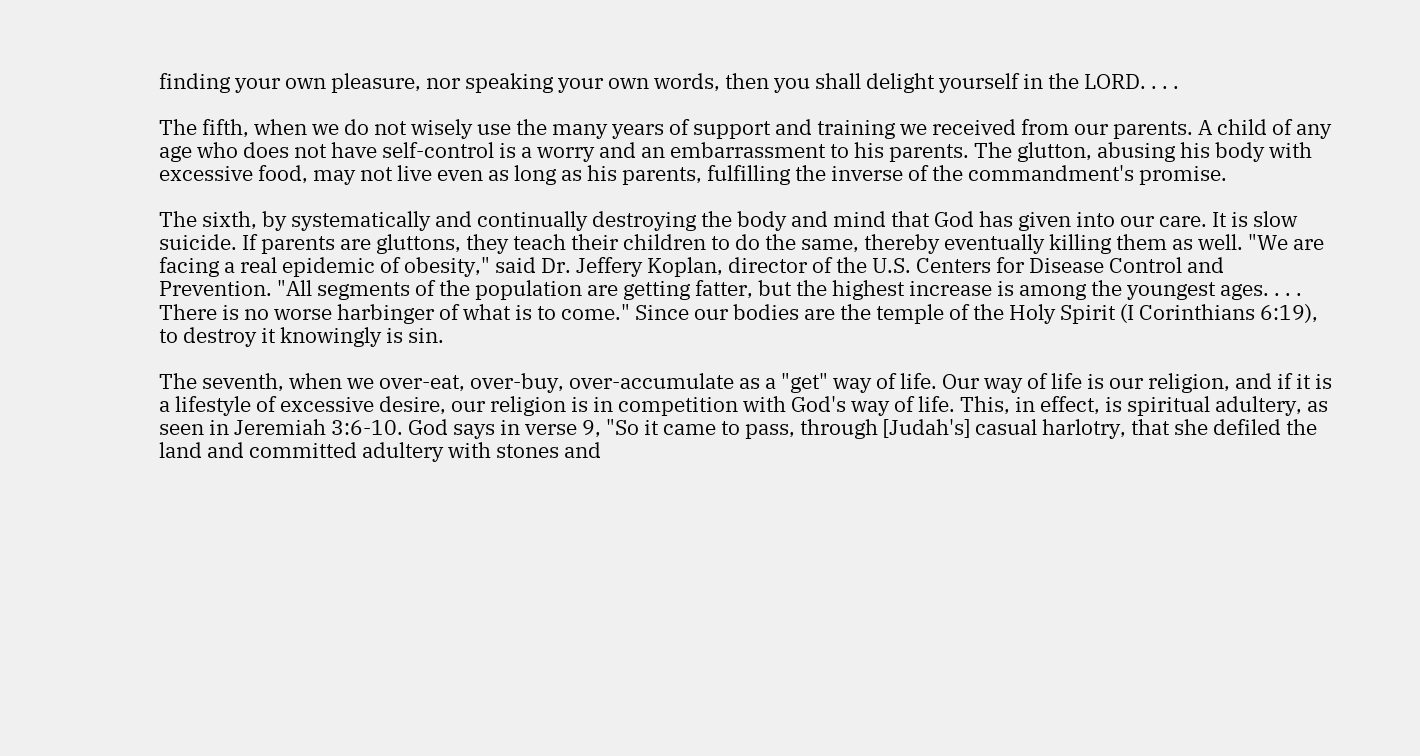finding your own pleasure, nor speaking your own words, then you shall delight yourself in the LORD. . . .

The fifth, when we do not wisely use the many years of support and training we received from our parents. A child of any age who does not have self-control is a worry and an embarrassment to his parents. The glutton, abusing his body with excessive food, may not live even as long as his parents, fulfilling the inverse of the commandment's promise.

The sixth, by systematically and continually destroying the body and mind that God has given into our care. It is slow suicide. If parents are gluttons, they teach their children to do the same, thereby eventually killing them as well. "We are facing a real epidemic of obesity," said Dr. Jeffery Koplan, director of the U.S. Centers for Disease Control and Prevention. "All segments of the population are getting fatter, but the highest increase is among the youngest ages. . . . There is no worse harbinger of what is to come." Since our bodies are the temple of the Holy Spirit (I Corinthians 6:19), to destroy it knowingly is sin.

The seventh, when we over-eat, over-buy, over-accumulate as a "get" way of life. Our way of life is our religion, and if it is a lifestyle of excessive desire, our religion is in competition with God's way of life. This, in effect, is spiritual adultery, as seen in Jeremiah 3:6-10. God says in verse 9, "So it came to pass, through [Judah's] casual harlotry, that she defiled the land and committed adultery with stones and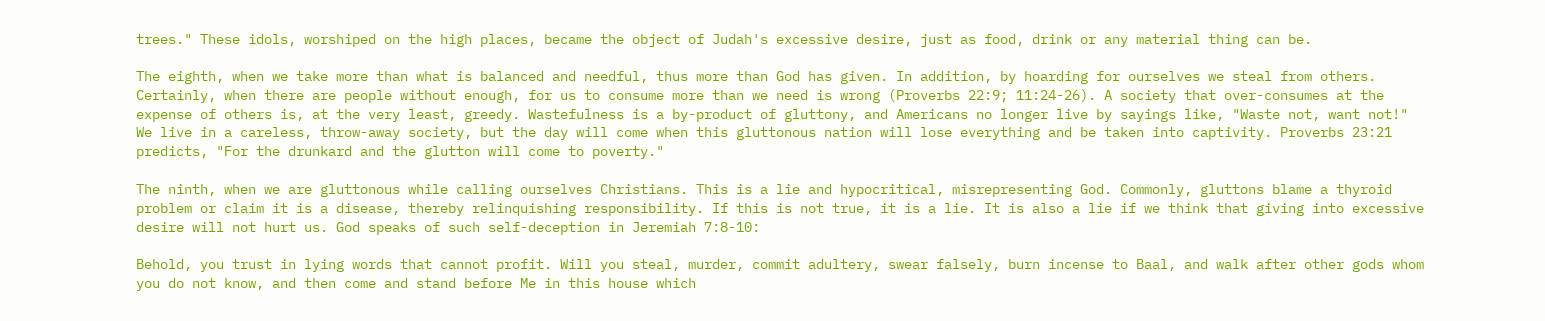trees." These idols, worshiped on the high places, became the object of Judah's excessive desire, just as food, drink or any material thing can be.

The eighth, when we take more than what is balanced and needful, thus more than God has given. In addition, by hoarding for ourselves we steal from others. Certainly, when there are people without enough, for us to consume more than we need is wrong (Proverbs 22:9; 11:24-26). A society that over-consumes at the expense of others is, at the very least, greedy. Wastefulness is a by-product of gluttony, and Americans no longer live by sayings like, "Waste not, want not!" We live in a careless, throw-away society, but the day will come when this gluttonous nation will lose everything and be taken into captivity. Proverbs 23:21 predicts, "For the drunkard and the glutton will come to poverty."

The ninth, when we are gluttonous while calling ourselves Christians. This is a lie and hypocritical, misrepresenting God. Commonly, gluttons blame a thyroid problem or claim it is a disease, thereby relinquishing responsibility. If this is not true, it is a lie. It is also a lie if we think that giving into excessive desire will not hurt us. God speaks of such self-deception in Jeremiah 7:8-10:

Behold, you trust in lying words that cannot profit. Will you steal, murder, commit adultery, swear falsely, burn incense to Baal, and walk after other gods whom you do not know, and then come and stand before Me in this house which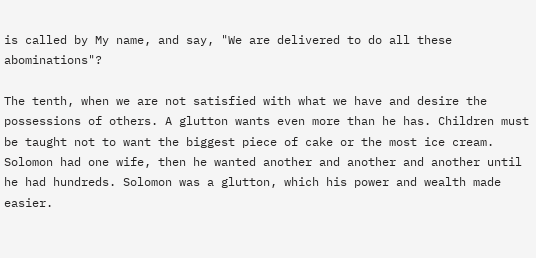is called by My name, and say, "We are delivered to do all these abominations"?

The tenth, when we are not satisfied with what we have and desire the possessions of others. A glutton wants even more than he has. Children must be taught not to want the biggest piece of cake or the most ice cream. Solomon had one wife, then he wanted another and another and another until he had hundreds. Solomon was a glutton, which his power and wealth made easier.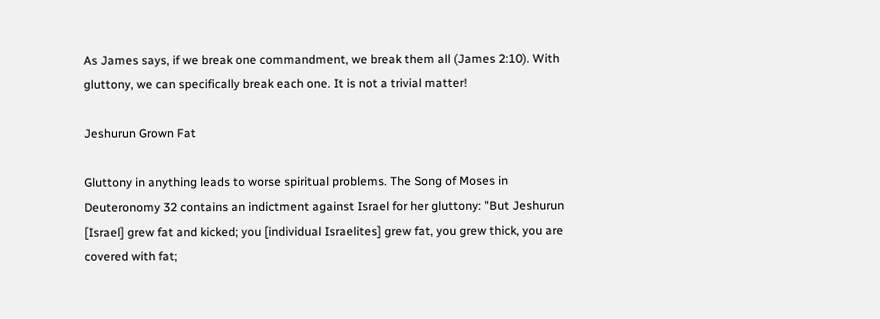As James says, if we break one commandment, we break them all (James 2:10). With gluttony, we can specifically break each one. It is not a trivial matter!

Jeshurun Grown Fat

Gluttony in anything leads to worse spiritual problems. The Song of Moses in Deuteronomy 32 contains an indictment against Israel for her gluttony: "But Jeshurun [Israel] grew fat and kicked; you [individual Israelites] grew fat, you grew thick, you are covered with fat;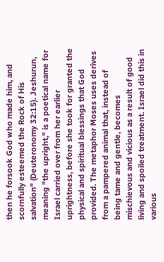then he forsook God who made him, and scornfully esteemed the Rock of His salvation" (Deuteronomy 32:15). Jeshurun, meaning "the upright," is a poetical name for Israel carried over from her earlier uprightness, before she took for granted the physical and spiritual blessings that God provided. The metaphor Moses uses derives from a pampered animal that, instead of being tame and gentle, becomes mischievous and vicious as a result of good living and spoiled treatment. Israel did this in various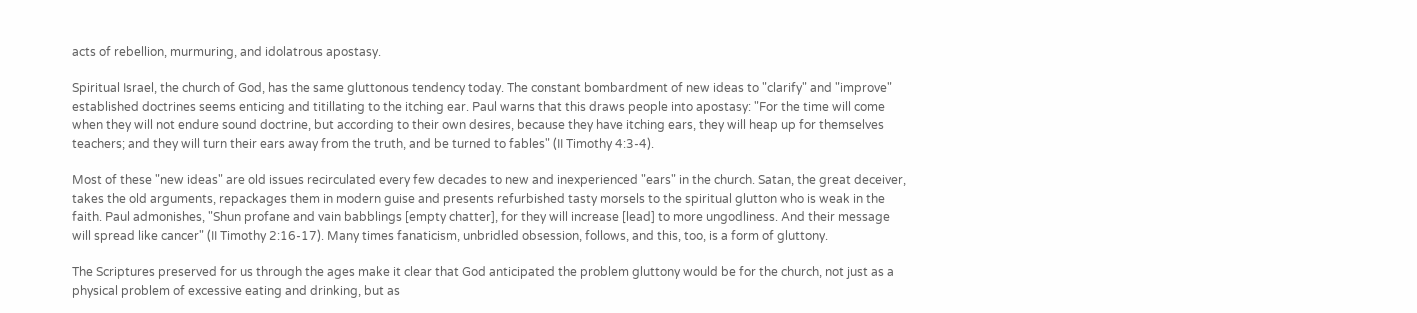acts of rebellion, murmuring, and idolatrous apostasy.

Spiritual Israel, the church of God, has the same gluttonous tendency today. The constant bombardment of new ideas to "clarify" and "improve" established doctrines seems enticing and titillating to the itching ear. Paul warns that this draws people into apostasy: "For the time will come when they will not endure sound doctrine, but according to their own desires, because they have itching ears, they will heap up for themselves teachers; and they will turn their ears away from the truth, and be turned to fables" (II Timothy 4:3-4).

Most of these "new ideas" are old issues recirculated every few decades to new and inexperienced "ears" in the church. Satan, the great deceiver, takes the old arguments, repackages them in modern guise and presents refurbished tasty morsels to the spiritual glutton who is weak in the faith. Paul admonishes, "Shun profane and vain babblings [empty chatter], for they will increase [lead] to more ungodliness. And their message will spread like cancer" (II Timothy 2:16-17). Many times fanaticism, unbridled obsession, follows, and this, too, is a form of gluttony.

The Scriptures preserved for us through the ages make it clear that God anticipated the problem gluttony would be for the church, not just as a physical problem of excessive eating and drinking, but as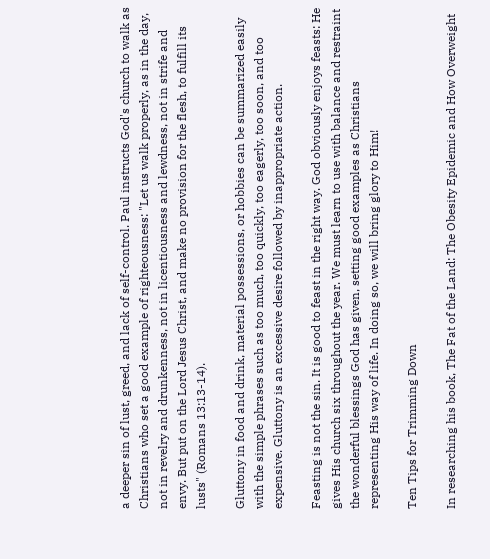a deeper sin of lust, greed, and lack of self-control. Paul instructs God's church to walk as Christians who set a good example of righteousness: "Let us walk properly, as in the day, not in revelry and drunkenness, not in licentiousness and lewdness, not in strife and envy. But put on the Lord Jesus Christ, and make no provision for the flesh, to fulfill its lusts" (Romans 13:13-14).

Gluttony in food and drink, material possessions, or hobbies can be summarized easily with the simple phrases such as too much, too quickly, too eagerly, too soon, and too expensive. Gluttony is an excessive desire followed by inappropriate action.

Feasting is not the sin. It is good to feast in the right way. God obviously enjoys feasts: He gives His church six throughout the year. We must learn to use with balance and restraint the wonderful blessings God has given, setting good examples as Christians representing His way of life. In doing so, we will bring glory to Him!

Ten Tips for Trimming Down

In researching his book, The Fat of the Land: The Obesity Epidemic and How Overweight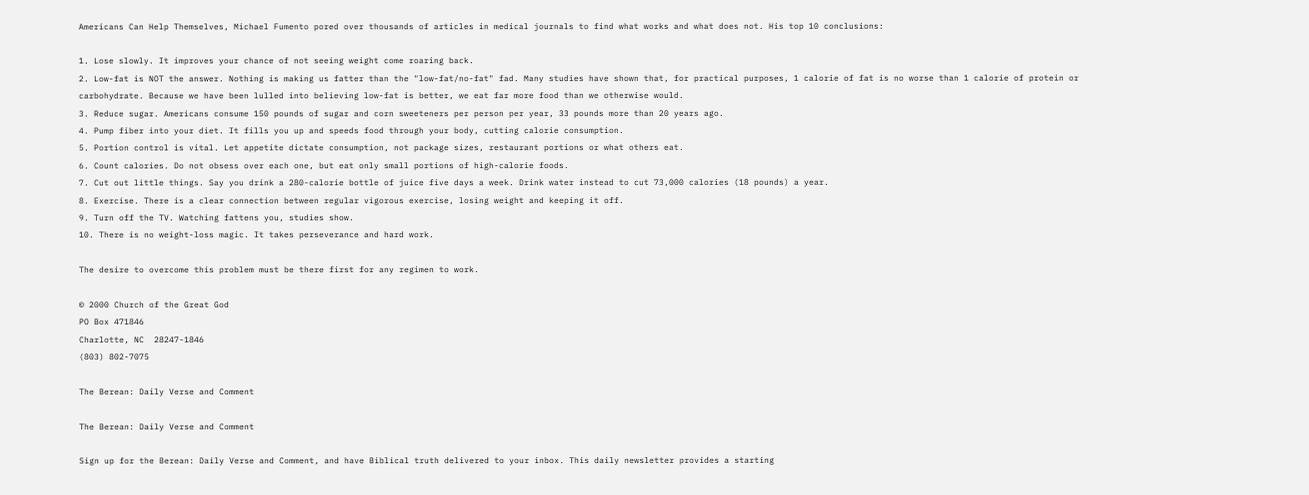Americans Can Help Themselves, Michael Fumento pored over thousands of articles in medical journals to find what works and what does not. His top 10 conclusions:

1. Lose slowly. It improves your chance of not seeing weight come roaring back.
2. Low-fat is NOT the answer. Nothing is making us fatter than the "low-fat/no-fat" fad. Many studies have shown that, for practical purposes, 1 calorie of fat is no worse than 1 calorie of protein or carbohydrate. Because we have been lulled into believing low-fat is better, we eat far more food than we otherwise would.
3. Reduce sugar. Americans consume 150 pounds of sugar and corn sweeteners per person per year, 33 pounds more than 20 years ago.
4. Pump fiber into your diet. It fills you up and speeds food through your body, cutting calorie consumption.
5. Portion control is vital. Let appetite dictate consumption, not package sizes, restaurant portions or what others eat.
6. Count calories. Do not obsess over each one, but eat only small portions of high-calorie foods.
7. Cut out little things. Say you drink a 280-calorie bottle of juice five days a week. Drink water instead to cut 73,000 calories (18 pounds) a year.
8. Exercise. There is a clear connection between regular vigorous exercise, losing weight and keeping it off.
9. Turn off the TV. Watching fattens you, studies show.
10. There is no weight-loss magic. It takes perseverance and hard work.

The desire to overcome this problem must be there first for any regimen to work.

© 2000 Church of the Great God
PO Box 471846
Charlotte, NC  28247-1846
(803) 802-7075

The Berean: Daily Verse and Comment

The Berean: Daily Verse and Comment

Sign up for the Berean: Daily Verse and Comment, and have Biblical truth delivered to your inbox. This daily newsletter provides a starting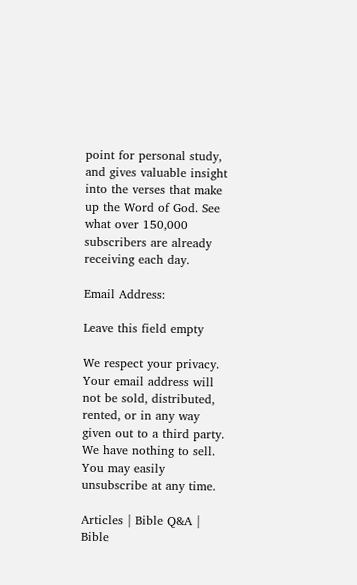point for personal study, and gives valuable insight into the verses that make up the Word of God. See what over 150,000 subscribers are already receiving each day.

Email Address:

Leave this field empty

We respect your privacy. Your email address will not be sold, distributed, rented, or in any way given out to a third party. We have nothing to sell. You may easily unsubscribe at any time.

Articles | Bible Q&A |  Bible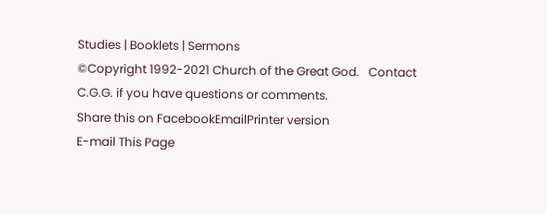Studies | Booklets | Sermons
©Copyright 1992-2021 Church of the Great God.   Contact C.G.G. if you have questions or comments.
Share this on FacebookEmailPrinter version
E-mail This Page